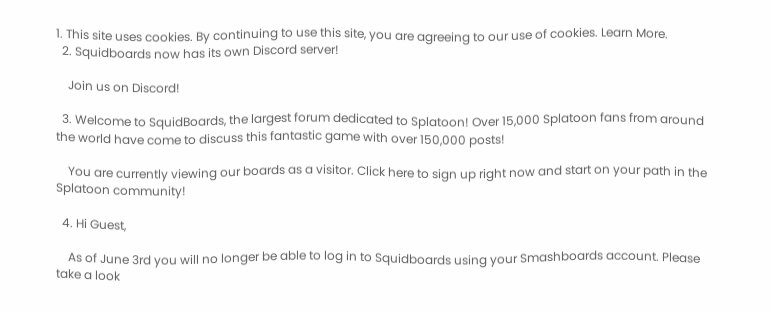1. This site uses cookies. By continuing to use this site, you are agreeing to our use of cookies. Learn More.
  2. Squidboards now has its own Discord server!

    Join us on Discord!

  3. Welcome to SquidBoards, the largest forum dedicated to Splatoon! Over 15,000 Splatoon fans from around the world have come to discuss this fantastic game with over 150,000 posts!

    You are currently viewing our boards as a visitor. Click here to sign up right now and start on your path in the Splatoon community!

  4. Hi Guest,

    As of June 3rd you will no longer be able to log in to Squidboards using your Smashboards account. Please take a look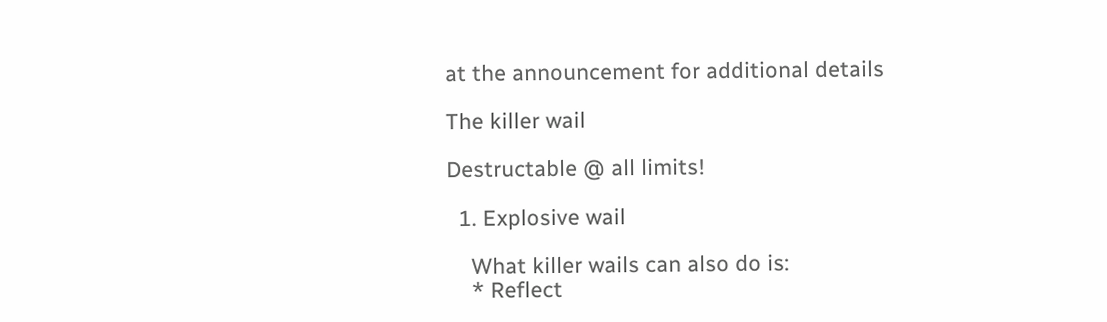at the announcement for additional details

The killer wail

Destructable @ all limits!

  1. Explosive wail

    What killer wails can also do is:
    * Reflect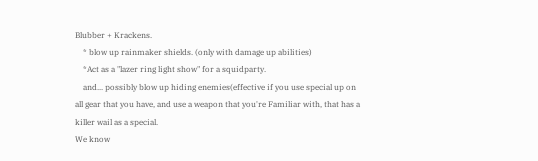Blubber + Krackens.
    * blow up rainmaker shields. (only with damage up abilities)
    *Act as a "lazer ring light show" for a squidparty.
    and... possibly blow up hiding enemies(effective if you use special up on all gear that you have, and use a weapon that you're Familiar with, that has a killer wail as a special.
We know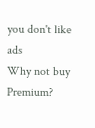you don't like ads
Why not buy Premium?